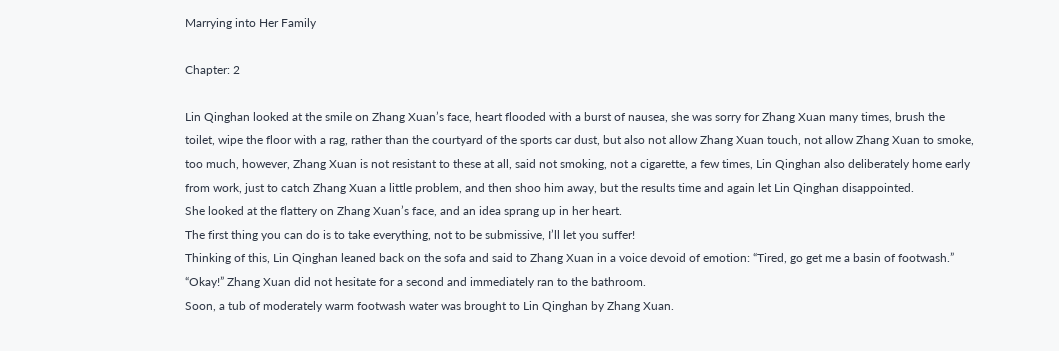Marrying into Her Family

Chapter: 2

Lin Qinghan looked at the smile on Zhang Xuan’s face, heart flooded with a burst of nausea, she was sorry for Zhang Xuan many times, brush the toilet, wipe the floor with a rag, rather than the courtyard of the sports car dust, but also not allow Zhang Xuan touch, not allow Zhang Xuan to smoke, too much, however, Zhang Xuan is not resistant to these at all, said not smoking, not a cigarette, a few times, Lin Qinghan also deliberately home early from work, just to catch Zhang Xuan a little problem, and then shoo him away, but the results time and again let Lin Qinghan disappointed.
She looked at the flattery on Zhang Xuan’s face, and an idea sprang up in her heart.
The first thing you can do is to take everything, not to be submissive, I’ll let you suffer!
Thinking of this, Lin Qinghan leaned back on the sofa and said to Zhang Xuan in a voice devoid of emotion: “Tired, go get me a basin of footwash.”
“Okay!” Zhang Xuan did not hesitate for a second and immediately ran to the bathroom.
Soon, a tub of moderately warm footwash water was brought to Lin Qinghan by Zhang Xuan.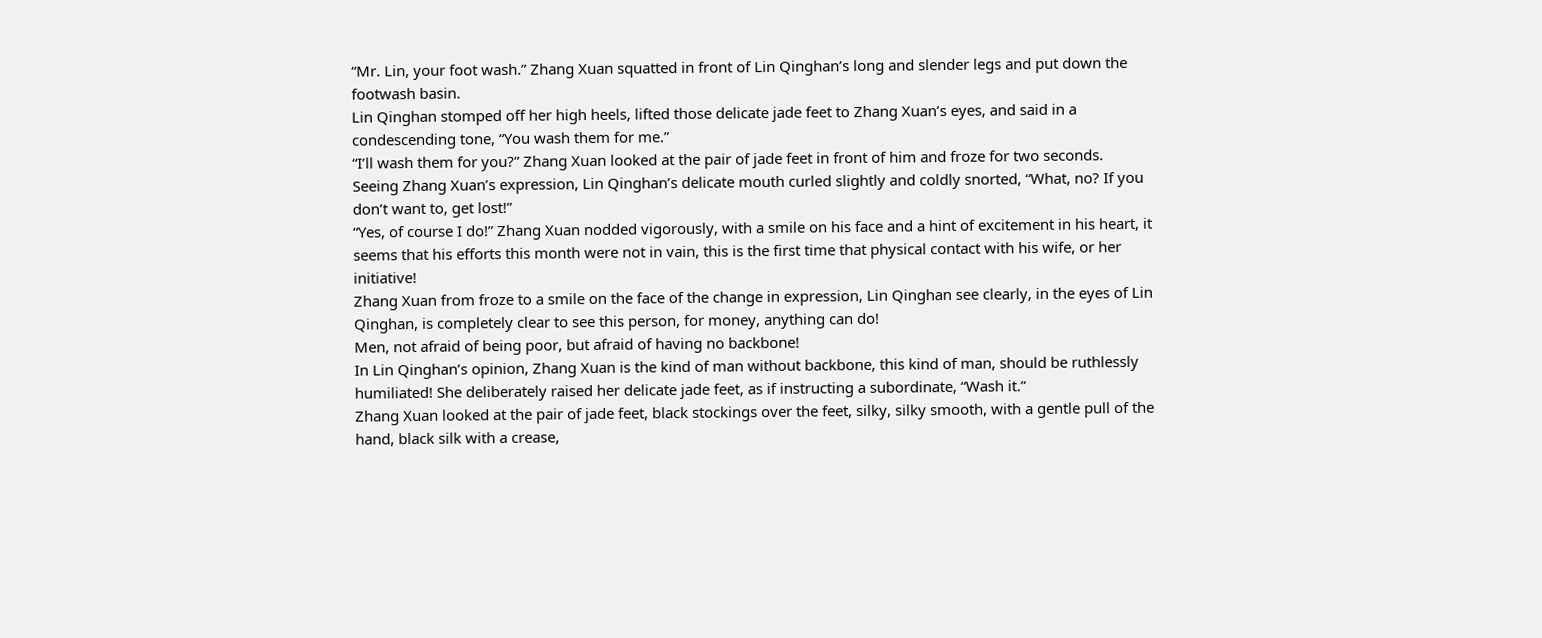“Mr. Lin, your foot wash.” Zhang Xuan squatted in front of Lin Qinghan’s long and slender legs and put down the footwash basin.
Lin Qinghan stomped off her high heels, lifted those delicate jade feet to Zhang Xuan’s eyes, and said in a condescending tone, “You wash them for me.”
“I’ll wash them for you?” Zhang Xuan looked at the pair of jade feet in front of him and froze for two seconds.
Seeing Zhang Xuan’s expression, Lin Qinghan’s delicate mouth curled slightly and coldly snorted, “What, no? If you don’t want to, get lost!”
“Yes, of course I do!” Zhang Xuan nodded vigorously, with a smile on his face and a hint of excitement in his heart, it seems that his efforts this month were not in vain, this is the first time that physical contact with his wife, or her initiative!
Zhang Xuan from froze to a smile on the face of the change in expression, Lin Qinghan see clearly, in the eyes of Lin Qinghan, is completely clear to see this person, for money, anything can do!
Men, not afraid of being poor, but afraid of having no backbone!
In Lin Qinghan’s opinion, Zhang Xuan is the kind of man without backbone, this kind of man, should be ruthlessly humiliated! She deliberately raised her delicate jade feet, as if instructing a subordinate, “Wash it.”
Zhang Xuan looked at the pair of jade feet, black stockings over the feet, silky, silky smooth, with a gentle pull of the hand, black silk with a crease,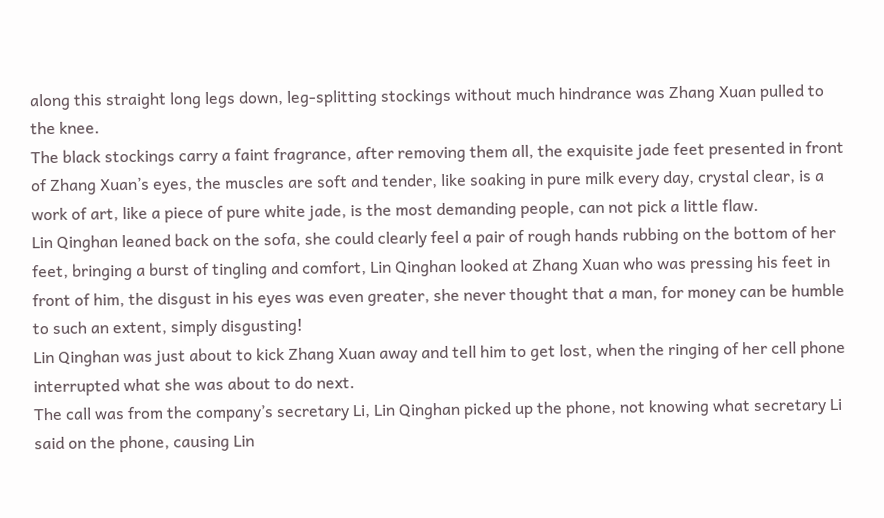along this straight long legs down, leg-splitting stockings without much hindrance was Zhang Xuan pulled to the knee.
The black stockings carry a faint fragrance, after removing them all, the exquisite jade feet presented in front of Zhang Xuan’s eyes, the muscles are soft and tender, like soaking in pure milk every day, crystal clear, is a work of art, like a piece of pure white jade, is the most demanding people, can not pick a little flaw.
Lin Qinghan leaned back on the sofa, she could clearly feel a pair of rough hands rubbing on the bottom of her feet, bringing a burst of tingling and comfort, Lin Qinghan looked at Zhang Xuan who was pressing his feet in front of him, the disgust in his eyes was even greater, she never thought that a man, for money can be humble to such an extent, simply disgusting!
Lin Qinghan was just about to kick Zhang Xuan away and tell him to get lost, when the ringing of her cell phone interrupted what she was about to do next.
The call was from the company’s secretary Li, Lin Qinghan picked up the phone, not knowing what secretary Li said on the phone, causing Lin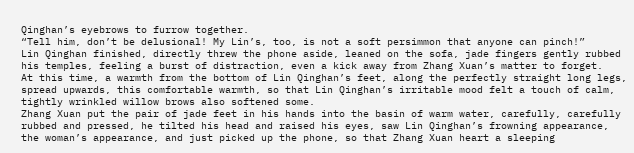Qinghan’s eyebrows to furrow together.
“Tell him, don’t be delusional! My Lin’s, too, is not a soft persimmon that anyone can pinch!”
Lin Qinghan finished, directly threw the phone aside, leaned on the sofa, jade fingers gently rubbed his temples, feeling a burst of distraction, even a kick away from Zhang Xuan’s matter to forget.
At this time, a warmth from the bottom of Lin Qinghan’s feet, along the perfectly straight long legs, spread upwards, this comfortable warmth, so that Lin Qinghan’s irritable mood felt a touch of calm, tightly wrinkled willow brows also softened some.
Zhang Xuan put the pair of jade feet in his hands into the basin of warm water, carefully, carefully rubbed and pressed, he tilted his head and raised his eyes, saw Lin Qinghan’s frowning appearance, the woman’s appearance, and just picked up the phone, so that Zhang Xuan heart a sleeping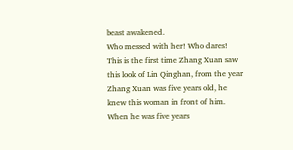beast awakened.
Who messed with her! Who dares!
This is the first time Zhang Xuan saw this look of Lin Qinghan, from the year Zhang Xuan was five years old, he knew this woman in front of him.
When he was five years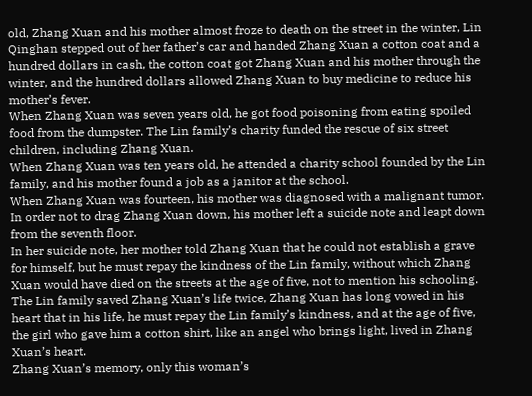old, Zhang Xuan and his mother almost froze to death on the street in the winter, Lin Qinghan stepped out of her father’s car and handed Zhang Xuan a cotton coat and a hundred dollars in cash, the cotton coat got Zhang Xuan and his mother through the winter, and the hundred dollars allowed Zhang Xuan to buy medicine to reduce his mother’s fever.
When Zhang Xuan was seven years old, he got food poisoning from eating spoiled food from the dumpster. The Lin family’s charity funded the rescue of six street children, including Zhang Xuan.
When Zhang Xuan was ten years old, he attended a charity school founded by the Lin family, and his mother found a job as a janitor at the school.
When Zhang Xuan was fourteen, his mother was diagnosed with a malignant tumor. In order not to drag Zhang Xuan down, his mother left a suicide note and leapt down from the seventh floor.
In her suicide note, her mother told Zhang Xuan that he could not establish a grave for himself, but he must repay the kindness of the Lin family, without which Zhang Xuan would have died on the streets at the age of five, not to mention his schooling.
The Lin family saved Zhang Xuan’s life twice, Zhang Xuan has long vowed in his heart that in his life, he must repay the Lin family’s kindness, and at the age of five, the girl who gave him a cotton shirt, like an angel who brings light, lived in Zhang Xuan’s heart.
Zhang Xuan’s memory, only this woman’s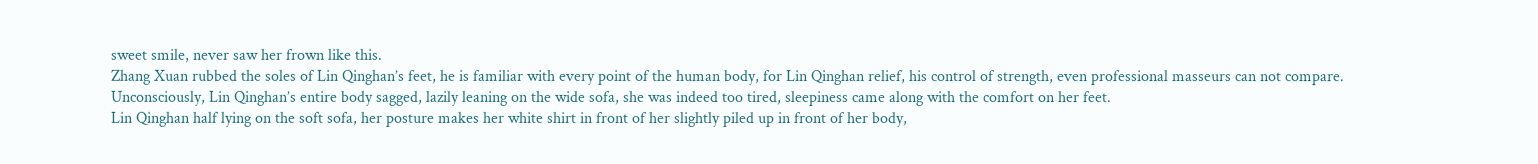sweet smile, never saw her frown like this.
Zhang Xuan rubbed the soles of Lin Qinghan’s feet, he is familiar with every point of the human body, for Lin Qinghan relief, his control of strength, even professional masseurs can not compare.
Unconsciously, Lin Qinghan’s entire body sagged, lazily leaning on the wide sofa, she was indeed too tired, sleepiness came along with the comfort on her feet.
Lin Qinghan half lying on the soft sofa, her posture makes her white shirt in front of her slightly piled up in front of her body,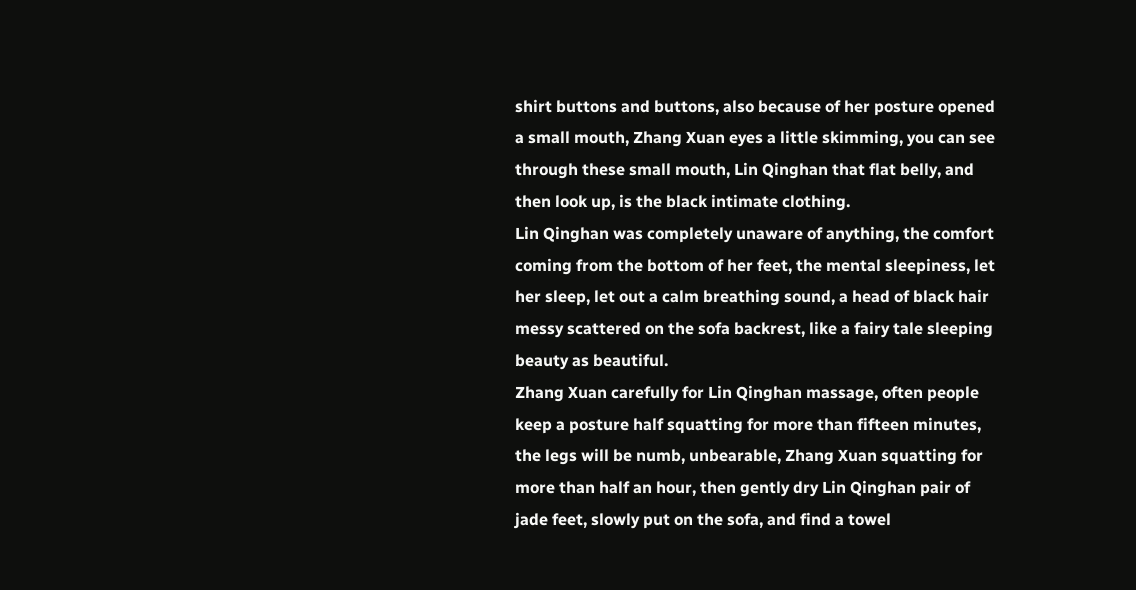shirt buttons and buttons, also because of her posture opened a small mouth, Zhang Xuan eyes a little skimming, you can see through these small mouth, Lin Qinghan that flat belly, and then look up, is the black intimate clothing.
Lin Qinghan was completely unaware of anything, the comfort coming from the bottom of her feet, the mental sleepiness, let her sleep, let out a calm breathing sound, a head of black hair messy scattered on the sofa backrest, like a fairy tale sleeping beauty as beautiful.
Zhang Xuan carefully for Lin Qinghan massage, often people keep a posture half squatting for more than fifteen minutes, the legs will be numb, unbearable, Zhang Xuan squatting for more than half an hour, then gently dry Lin Qinghan pair of jade feet, slowly put on the sofa, and find a towel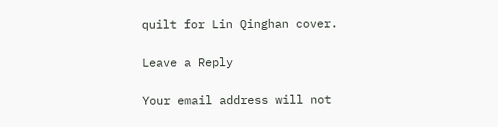quilt for Lin Qinghan cover.

Leave a Reply

Your email address will not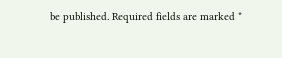be published. Required fields are marked *